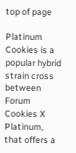top of page

Platinum Cookies is a popular hybrid strain cross between Forum Cookies X Platinum, that offers a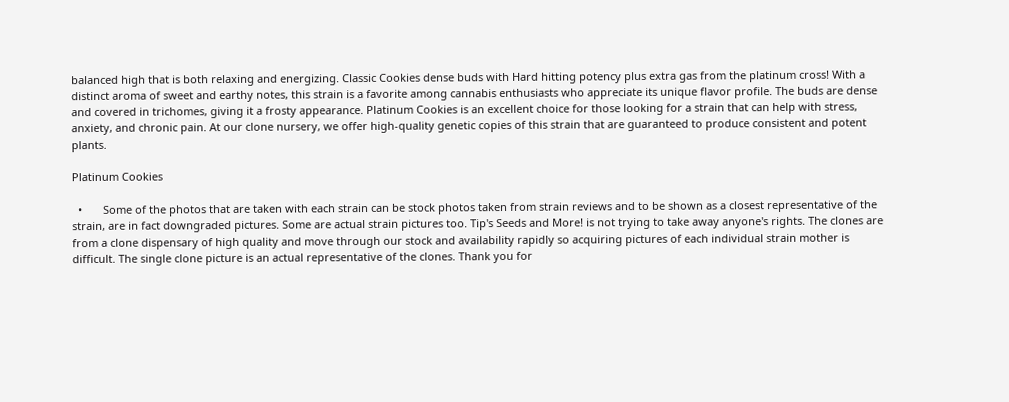balanced high that is both relaxing and energizing. Classic Cookies dense buds with Hard hitting potency plus extra gas from the platinum cross! With a distinct aroma of sweet and earthy notes, this strain is a favorite among cannabis enthusiasts who appreciate its unique flavor profile. The buds are dense and covered in trichomes, giving it a frosty appearance. Platinum Cookies is an excellent choice for those looking for a strain that can help with stress, anxiety, and chronic pain. At our clone nursery, we offer high-quality genetic copies of this strain that are guaranteed to produce consistent and potent plants.

Platinum Cookies

  •       Some of the photos that are taken with each strain can be stock photos taken from strain reviews and to be shown as a closest representative of the strain, are in fact downgraded pictures. Some are actual strain pictures too. Tip's Seeds and More! is not trying to take away anyone's rights. The clones are from a clone dispensary of high quality and move through our stock and availability rapidly so acquiring pictures of each individual strain mother is difficult. The single clone picture is an actual representative of the clones. Thank you for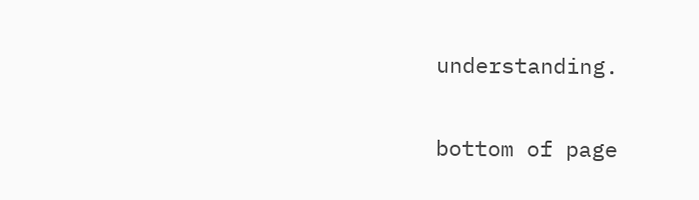understanding.

bottom of page